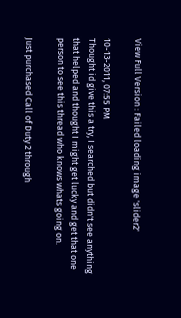View Full Version : Failed loading image 'slider2'

10-13-2011, 07:55 PM
Thought id give this a try, I searched but didn't see anything that helped and thought I might get lucky and get that one person to see this thread who knows whats going on.

Just purchased Call of Duty 2 through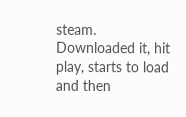steam.
Downloaded it, hit play, starts to load and then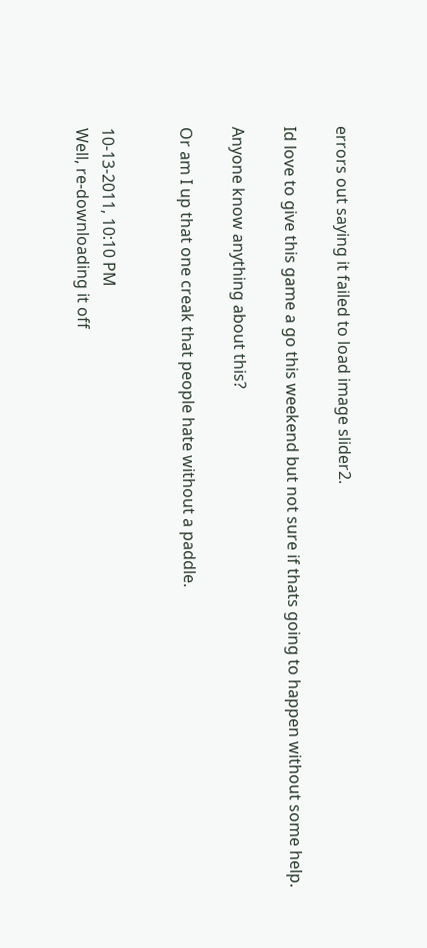errors out saying it failed to load image slider2.

Id love to give this game a go this weekend but not sure if thats going to happen without some help.

Anyone know anything about this?

Or am I up that one creak that people hate without a paddle.


10-13-2011, 10:10 PM
Well, re-downloading it off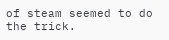of steam seemed to do the trick.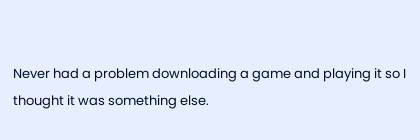Never had a problem downloading a game and playing it so I thought it was something else.